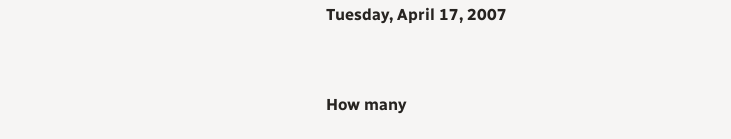Tuesday, April 17, 2007


How many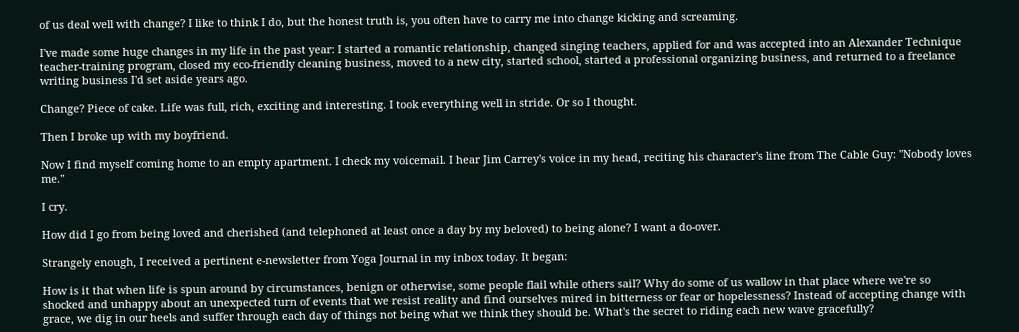of us deal well with change? I like to think I do, but the honest truth is, you often have to carry me into change kicking and screaming.

I've made some huge changes in my life in the past year: I started a romantic relationship, changed singing teachers, applied for and was accepted into an Alexander Technique teacher-training program, closed my eco-friendly cleaning business, moved to a new city, started school, started a professional organizing business, and returned to a freelance writing business I'd set aside years ago.

Change? Piece of cake. Life was full, rich, exciting and interesting. I took everything well in stride. Or so I thought.

Then I broke up with my boyfriend.

Now I find myself coming home to an empty apartment. I check my voicemail. I hear Jim Carrey's voice in my head, reciting his character's line from The Cable Guy: "Nobody loves me."

I cry.

How did I go from being loved and cherished (and telephoned at least once a day by my beloved) to being alone? I want a do-over.

Strangely enough, I received a pertinent e-newsletter from Yoga Journal in my inbox today. It began:

How is it that when life is spun around by circumstances, benign or otherwise, some people flail while others sail? Why do some of us wallow in that place where we're so shocked and unhappy about an unexpected turn of events that we resist reality and find ourselves mired in bitterness or fear or hopelessness? Instead of accepting change with grace, we dig in our heels and suffer through each day of things not being what we think they should be. What's the secret to riding each new wave gracefully?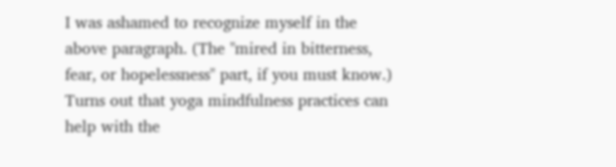I was ashamed to recognize myself in the above paragraph. (The "mired in bitterness, fear, or hopelessness" part, if you must know.) Turns out that yoga mindfulness practices can help with the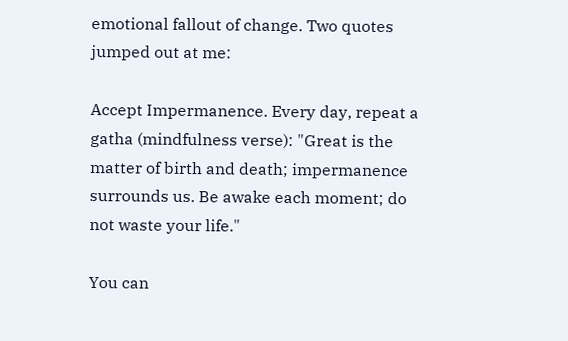emotional fallout of change. Two quotes jumped out at me:

Accept Impermanence. Every day, repeat a gatha (mindfulness verse): "Great is the matter of birth and death; impermanence surrounds us. Be awake each moment; do not waste your life."

You can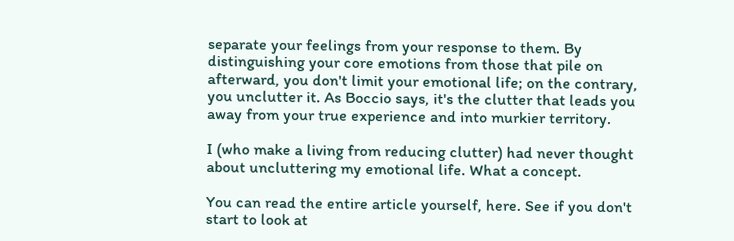separate your feelings from your response to them. By distinguishing your core emotions from those that pile on afterward, you don't limit your emotional life; on the contrary, you unclutter it. As Boccio says, it's the clutter that leads you away from your true experience and into murkier territory.

I (who make a living from reducing clutter) had never thought about uncluttering my emotional life. What a concept.

You can read the entire article yourself, here. See if you don't start to look at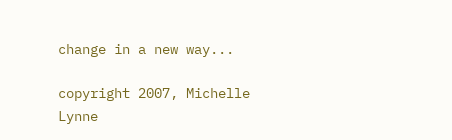change in a new way...

copyright 2007, Michelle Lynne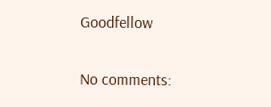Goodfellow

No comments: